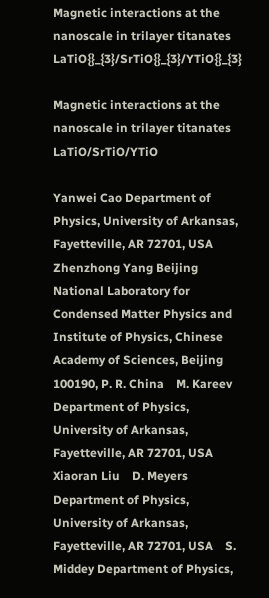Magnetic interactions at the nanoscale in trilayer titanates LaTiO{}_{3}/SrTiO{}_{3}/YTiO{}_{3}

Magnetic interactions at the nanoscale in trilayer titanates LaTiO/SrTiO/YTiO

Yanwei Cao Department of Physics, University of Arkansas, Fayetteville, AR 72701, USA    Zhenzhong Yang Beijing National Laboratory for Condensed Matter Physics and Institute of Physics, Chinese Academy of Sciences, Beijing 100190, P. R. China    M. Kareev Department of Physics, University of Arkansas, Fayetteville, AR 72701, USA    Xiaoran Liu    D. Meyers Department of Physics, University of Arkansas, Fayetteville, AR 72701, USA    S. Middey Department of Physics,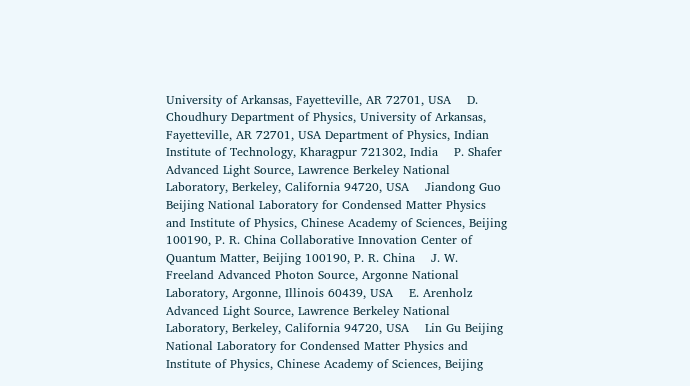University of Arkansas, Fayetteville, AR 72701, USA    D. Choudhury Department of Physics, University of Arkansas, Fayetteville, AR 72701, USA Department of Physics, Indian Institute of Technology, Kharagpur 721302, India    P. Shafer Advanced Light Source, Lawrence Berkeley National Laboratory, Berkeley, California 94720, USA    Jiandong Guo Beijing National Laboratory for Condensed Matter Physics and Institute of Physics, Chinese Academy of Sciences, Beijing 100190, P. R. China Collaborative Innovation Center of Quantum Matter, Beijing 100190, P. R. China    J. W. Freeland Advanced Photon Source, Argonne National Laboratory, Argonne, Illinois 60439, USA    E. Arenholz Advanced Light Source, Lawrence Berkeley National Laboratory, Berkeley, California 94720, USA    Lin Gu Beijing National Laboratory for Condensed Matter Physics and Institute of Physics, Chinese Academy of Sciences, Beijing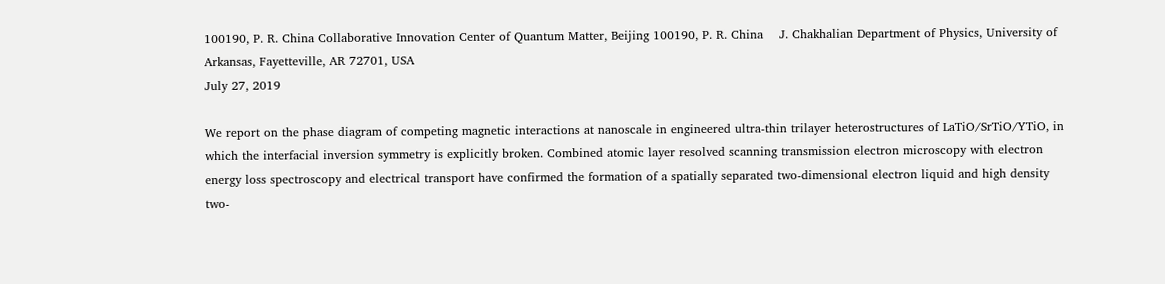100190, P. R. China Collaborative Innovation Center of Quantum Matter, Beijing 100190, P. R. China    J. Chakhalian Department of Physics, University of Arkansas, Fayetteville, AR 72701, USA
July 27, 2019

We report on the phase diagram of competing magnetic interactions at nanoscale in engineered ultra-thin trilayer heterostructures of LaTiO/SrTiO/YTiO, in which the interfacial inversion symmetry is explicitly broken. Combined atomic layer resolved scanning transmission electron microscopy with electron energy loss spectroscopy and electrical transport have confirmed the formation of a spatially separated two-dimensional electron liquid and high density two-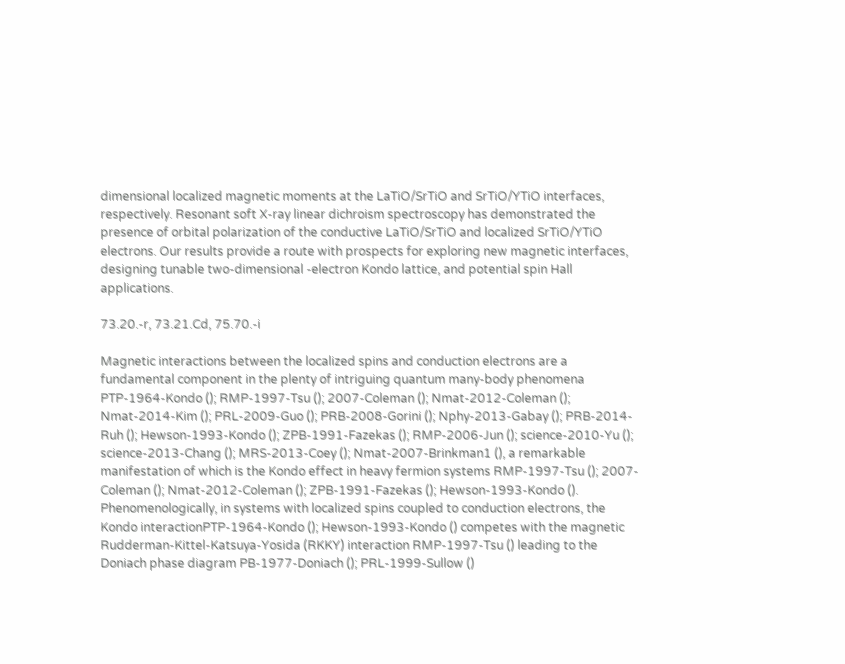dimensional localized magnetic moments at the LaTiO/SrTiO and SrTiO/YTiO interfaces, respectively. Resonant soft X-ray linear dichroism spectroscopy has demonstrated the presence of orbital polarization of the conductive LaTiO/SrTiO and localized SrTiO/YTiO electrons. Our results provide a route with prospects for exploring new magnetic interfaces, designing tunable two-dimensional -electron Kondo lattice, and potential spin Hall applications.

73.20.-r, 73.21.Cd, 75.70.-i

Magnetic interactions between the localized spins and conduction electrons are a fundamental component in the plenty of intriguing quantum many-body phenomena PTP-1964-Kondo (); RMP-1997-Tsu (); 2007-Coleman (); Nmat-2012-Coleman (); Nmat-2014-Kim (); PRL-2009-Guo (); PRB-2008-Gorini (); Nphy-2013-Gabay (); PRB-2014-Ruh (); Hewson-1993-Kondo (); ZPB-1991-Fazekas (); RMP-2006-Jun (); science-2010-Yu (); science-2013-Chang (); MRS-2013-Coey (); Nmat-2007-Brinkman1 (), a remarkable manifestation of which is the Kondo effect in heavy fermion systems RMP-1997-Tsu (); 2007-Coleman (); Nmat-2012-Coleman (); ZPB-1991-Fazekas (); Hewson-1993-Kondo (). Phenomenologically, in systems with localized spins coupled to conduction electrons, the Kondo interactionPTP-1964-Kondo (); Hewson-1993-Kondo () competes with the magnetic Rudderman-Kittel-Katsuya-Yosida (RKKY) interaction RMP-1997-Tsu () leading to the Doniach phase diagram PB-1977-Doniach (); PRL-1999-Sullow ()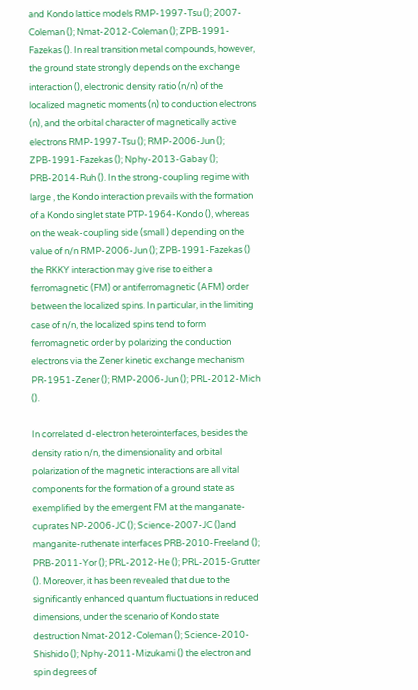and Kondo lattice models RMP-1997-Tsu (); 2007-Coleman (); Nmat-2012-Coleman (); ZPB-1991-Fazekas (). In real transition metal compounds, however, the ground state strongly depends on the exchange interaction (), electronic density ratio (n/n) of the localized magnetic moments (n) to conduction electrons (n), and the orbital character of magnetically active electrons RMP-1997-Tsu (); RMP-2006-Jun (); ZPB-1991-Fazekas (); Nphy-2013-Gabay (); PRB-2014-Ruh (). In the strong-coupling regime with large , the Kondo interaction prevails with the formation of a Kondo singlet state PTP-1964-Kondo (), whereas on the weak-coupling side (small ) depending on the value of n/n RMP-2006-Jun (); ZPB-1991-Fazekas () the RKKY interaction may give rise to either a ferromagnetic (FM) or antiferromagnetic (AFM) order between the localized spins. In particular, in the limiting case of n/n, the localized spins tend to form ferromagnetic order by polarizing the conduction electrons via the Zener kinetic exchange mechanism PR-1951-Zener (); RMP-2006-Jun (); PRL-2012-Mich ().

In correlated d-electron heterointerfaces, besides the density ratio n/n, the dimensionality and orbital polarization of the magnetic interactions are all vital components for the formation of a ground state as exemplified by the emergent FM at the manganate-cuprates NP-2006-JC (); Science-2007-JC ()and manganite-ruthenate interfaces PRB-2010-Freeland (); PRB-2011-Yor (); PRL-2012-He (); PRL-2015-Grutter (). Moreover, it has been revealed that due to the significantly enhanced quantum fluctuations in reduced dimensions, under the scenario of Kondo state destruction Nmat-2012-Coleman (); Science-2010-Shishido (); Nphy-2011-Mizukami () the electron and spin degrees of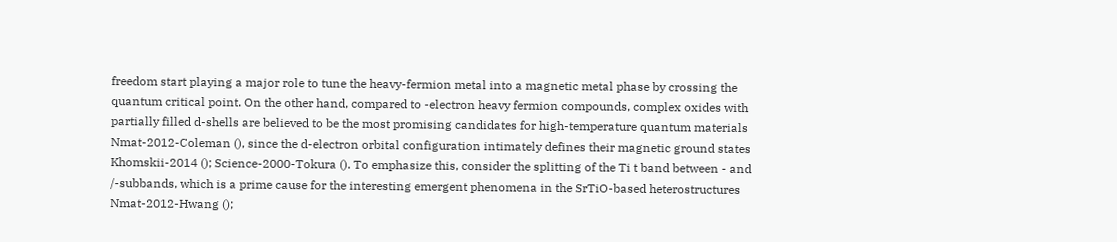freedom start playing a major role to tune the heavy-fermion metal into a magnetic metal phase by crossing the quantum critical point. On the other hand, compared to -electron heavy fermion compounds, complex oxides with partially filled d-shells are believed to be the most promising candidates for high-temperature quantum materials Nmat-2012-Coleman (), since the d-electron orbital configuration intimately defines their magnetic ground states Khomskii-2014 (); Science-2000-Tokura (). To emphasize this, consider the splitting of the Ti t band between - and /-subbands, which is a prime cause for the interesting emergent phenomena in the SrTiO-based heterostructures Nmat-2012-Hwang ();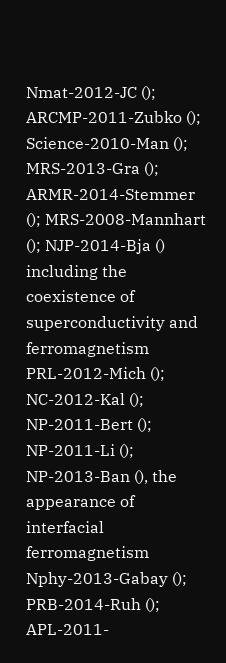Nmat-2012-JC (); ARCMP-2011-Zubko (); Science-2010-Man (); MRS-2013-Gra (); ARMR-2014-Stemmer (); MRS-2008-Mannhart (); NJP-2014-Bja () including the coexistence of superconductivity and ferromagnetism PRL-2012-Mich (); NC-2012-Kal (); NP-2011-Bert (); NP-2011-Li (); NP-2013-Ban (), the appearance of interfacial ferromagnetism Nphy-2013-Gabay (); PRB-2014-Ruh (); APL-2011-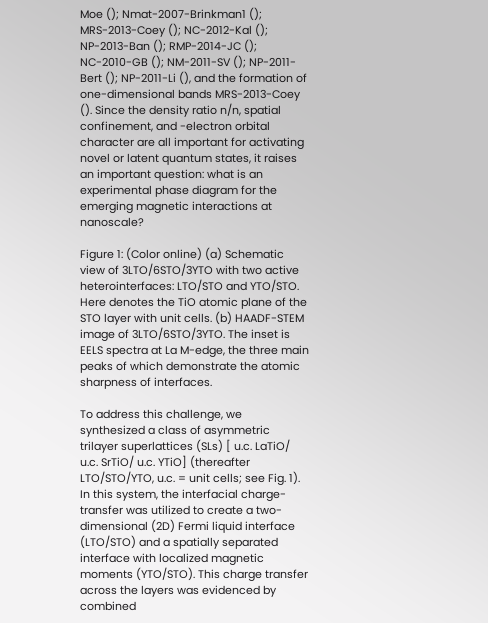Moe (); Nmat-2007-Brinkman1 (); MRS-2013-Coey (); NC-2012-Kal (); NP-2013-Ban (); RMP-2014-JC (); NC-2010-GB (); NM-2011-SV (); NP-2011-Bert (); NP-2011-Li (), and the formation of one-dimensional bands MRS-2013-Coey (). Since the density ratio n/n, spatial confinement, and -electron orbital character are all important for activating novel or latent quantum states, it raises an important question: what is an experimental phase diagram for the emerging magnetic interactions at nanoscale?

Figure 1: (Color online) (a) Schematic view of 3LTO/6STO/3YTO with two active heterointerfaces: LTO/STO and YTO/STO. Here denotes the TiO atomic plane of the STO layer with unit cells. (b) HAADF-STEM image of 3LTO/6STO/3YTO. The inset is EELS spectra at La M-edge, the three main peaks of which demonstrate the atomic sharpness of interfaces.

To address this challenge, we synthesized a class of asymmetric trilayer superlattices (SLs) [ u.c. LaTiO/ u.c. SrTiO/ u.c. YTiO] (thereafter LTO/STO/YTO, u.c. = unit cells; see Fig. 1). In this system, the interfacial charge-transfer was utilized to create a two-dimensional (2D) Fermi liquid interface (LTO/STO) and a spatially separated interface with localized magnetic moments (YTO/STO). This charge transfer across the layers was evidenced by combined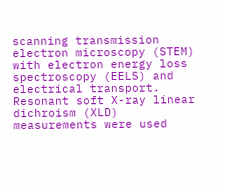scanning transmission electron microscopy (STEM) with electron energy loss spectroscopy (EELS) and electrical transport. Resonant soft X-ray linear dichroism (XLD) measurements were used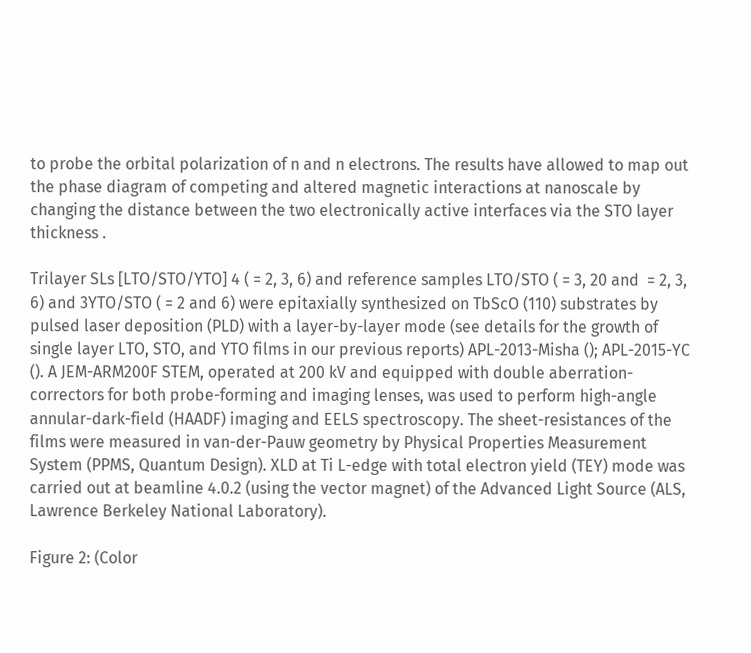to probe the orbital polarization of n and n electrons. The results have allowed to map out the phase diagram of competing and altered magnetic interactions at nanoscale by changing the distance between the two electronically active interfaces via the STO layer thickness .

Trilayer SLs [LTO/STO/YTO] 4 ( = 2, 3, 6) and reference samples LTO/STO ( = 3, 20 and  = 2, 3, 6) and 3YTO/STO ( = 2 and 6) were epitaxially synthesized on TbScO (110) substrates by pulsed laser deposition (PLD) with a layer-by-layer mode (see details for the growth of single layer LTO, STO, and YTO films in our previous reports) APL-2013-Misha (); APL-2015-YC (). A JEM-ARM200F STEM, operated at 200 kV and equipped with double aberration-correctors for both probe-forming and imaging lenses, was used to perform high-angle annular-dark-field (HAADF) imaging and EELS spectroscopy. The sheet-resistances of the films were measured in van-der-Pauw geometry by Physical Properties Measurement System (PPMS, Quantum Design). XLD at Ti L-edge with total electron yield (TEY) mode was carried out at beamline 4.0.2 (using the vector magnet) of the Advanced Light Source (ALS, Lawrence Berkeley National Laboratory).

Figure 2: (Color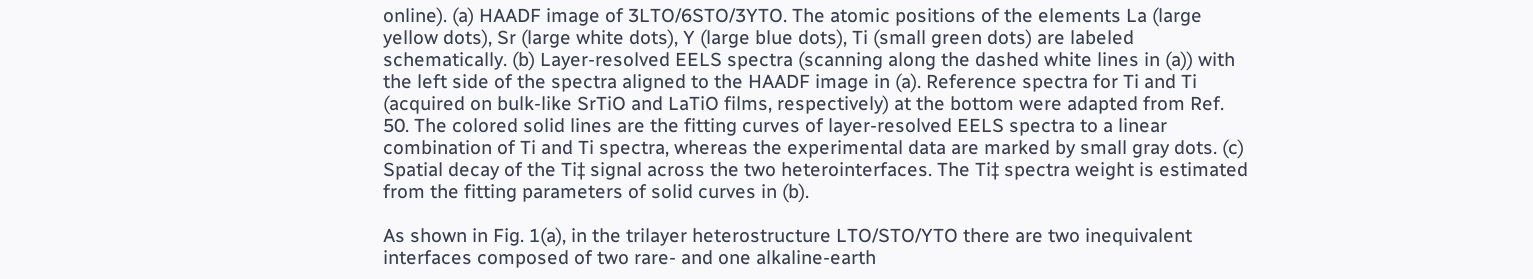online). (a) HAADF image of 3LTO/6STO/3YTO. The atomic positions of the elements La (large yellow dots), Sr (large white dots), Y (large blue dots), Ti (small green dots) are labeled schematically. (b) Layer-resolved EELS spectra (scanning along the dashed white lines in (a)) with the left side of the spectra aligned to the HAADF image in (a). Reference spectra for Ti and Ti (acquired on bulk-like SrTiO and LaTiO films, respectively) at the bottom were adapted from Ref. 50. The colored solid lines are the fitting curves of layer-resolved EELS spectra to a linear combination of Ti and Ti spectra, whereas the experimental data are marked by small gray dots. (c) Spatial decay of the Ti‡ signal across the two heterointerfaces. The Ti‡ spectra weight is estimated from the fitting parameters of solid curves in (b).

As shown in Fig. 1(a), in the trilayer heterostructure LTO/STO/YTO there are two inequivalent interfaces composed of two rare- and one alkaline-earth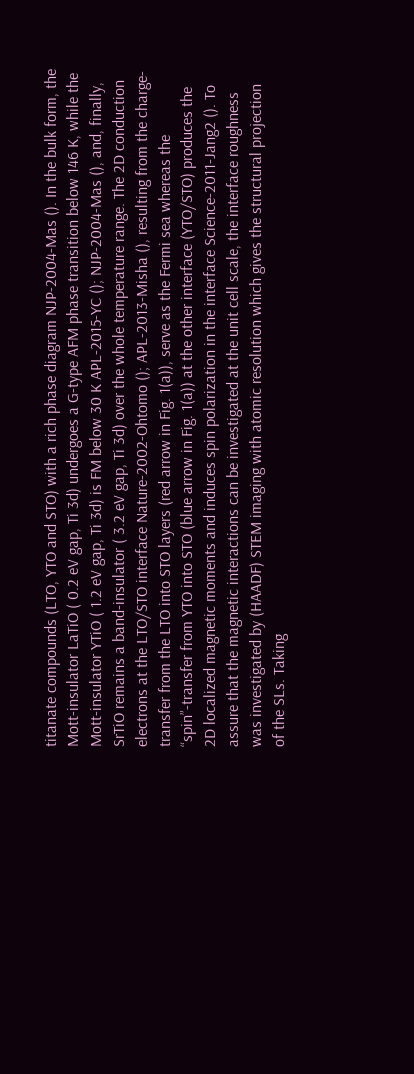titanate compounds (LTO, YTO and STO) with a rich phase diagram NJP-2004-Mas (). In the bulk form, the Mott-insulator LaTiO ( 0.2 eV gap, Ti 3d) undergoes a G-type AFM phase transition below 146 K, while the Mott-insulator YTiO ( 1.2 eV gap, Ti 3d) is FM below 30 K APL-2015-YC (); NJP-2004-Mas (), and, finally, SrTiO remains a band-insulator ( 3.2 eV gap, Ti 3d) over the whole temperature range. The 2D conduction electrons at the LTO/STO interface Nature-2002-Ohtomo (); APL-2013-Misha (), resulting from the charge-transfer from the LTO into STO layers (red arrow in Fig. 1(a)), serve as the Fermi sea whereas the “spin”-transfer from YTO into STO (blue arrow in Fig. 1(a)) at the other interface (YTO/STO) produces the 2D localized magnetic moments and induces spin polarization in the interface Science-2011-Jang2 (). To assure that the magnetic interactions can be investigated at the unit cell scale, the interface roughness was investigated by (HAADF) STEM imaging with atomic resolution which gives the structural projection of the SLs. Taking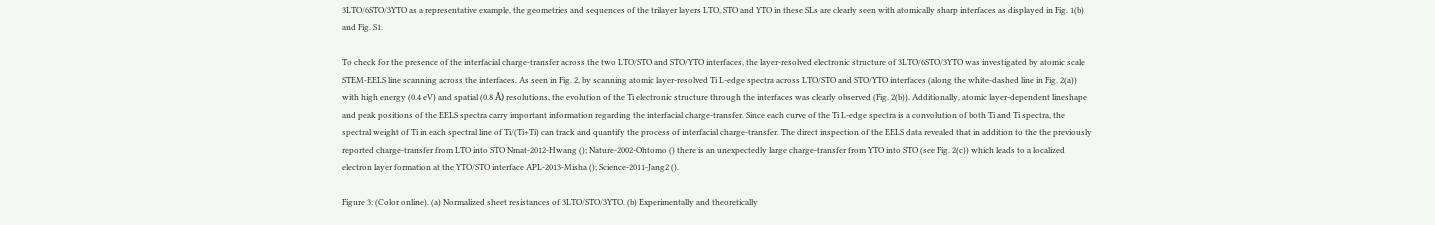3LTO/6STO/3YTO as a representative example, the geometries and sequences of the trilayer layers LTO, STO and YTO in these SLs are clearly seen with atomically sharp interfaces as displayed in Fig. 1(b) and Fig. S1.

To check for the presence of the interfacial charge-transfer across the two LTO/STO and STO/YTO interfaces, the layer-resolved electronic structure of 3LTO/6STO/3YTO was investigated by atomic scale STEM-EELS line scanning across the interfaces. As seen in Fig. 2, by scanning atomic layer-resolved Ti L-edge spectra across LTO/STO and STO/YTO interfaces (along the white-dashed line in Fig. 2(a)) with high energy (0.4 eV) and spatial (0.8 Å) resolutions, the evolution of the Ti electronic structure through the interfaces was clearly observed (Fig. 2(b)). Additionally, atomic layer-dependent lineshape and peak positions of the EELS spectra carry important information regarding the interfacial charge-transfer. Since each curve of the Ti L-edge spectra is a convolution of both Ti and Ti spectra, the spectral weight of Ti in each spectral line of Ti/(Ti+Ti) can track and quantify the process of interfacial charge-transfer. The direct inspection of the EELS data revealed that in addition to the the previously reported charge-transfer from LTO into STO Nmat-2012-Hwang (); Nature-2002-Ohtomo () there is an unexpectedly large charge-transfer from YTO into STO (see Fig. 2(c)) which leads to a localized electron layer formation at the YTO/STO interface APL-2013-Misha (); Science-2011-Jang2 ().

Figure 3: (Color online). (a) Normalized sheet resistances of 3LTO/STO/3YTO. (b) Experimentally and theoretically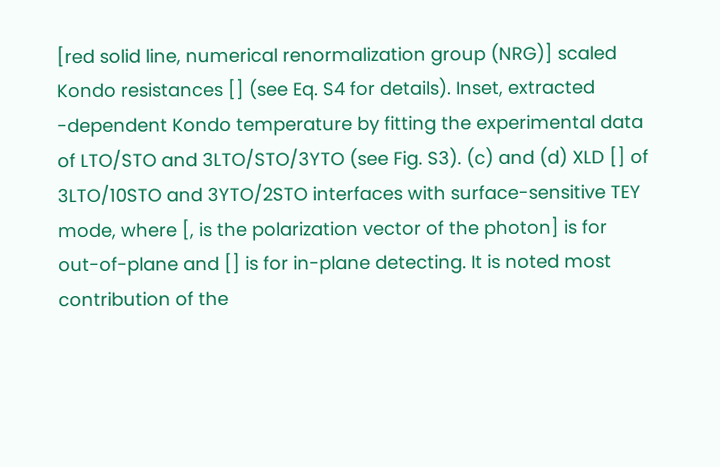[red solid line, numerical renormalization group (NRG)] scaled Kondo resistances [] (see Eq. S4 for details). Inset, extracted -dependent Kondo temperature by fitting the experimental data of LTO/STO and 3LTO/STO/3YTO (see Fig. S3). (c) and (d) XLD [] of 3LTO/10STO and 3YTO/2STO interfaces with surface-sensitive TEY mode, where [, is the polarization vector of the photon] is for out-of-plane and [] is for in-plane detecting. It is noted most contribution of the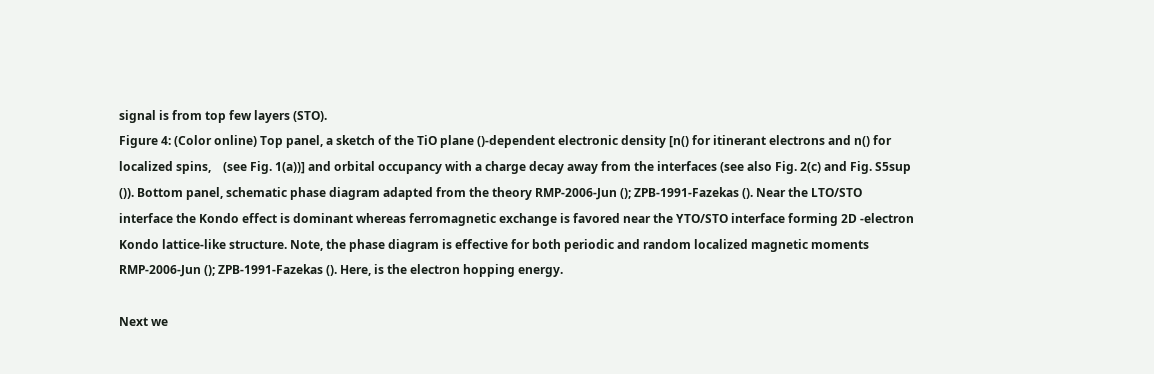signal is from top few layers (STO).
Figure 4: (Color online) Top panel, a sketch of the TiO plane ()-dependent electronic density [n() for itinerant electrons and n() for localized spins,    (see Fig. 1(a))] and orbital occupancy with a charge decay away from the interfaces (see also Fig. 2(c) and Fig. S5sup ()). Bottom panel, schematic phase diagram adapted from the theory RMP-2006-Jun (); ZPB-1991-Fazekas (). Near the LTO/STO interface the Kondo effect is dominant whereas ferromagnetic exchange is favored near the YTO/STO interface forming 2D -electron Kondo lattice-like structure. Note, the phase diagram is effective for both periodic and random localized magnetic moments RMP-2006-Jun (); ZPB-1991-Fazekas (). Here, is the electron hopping energy.

Next we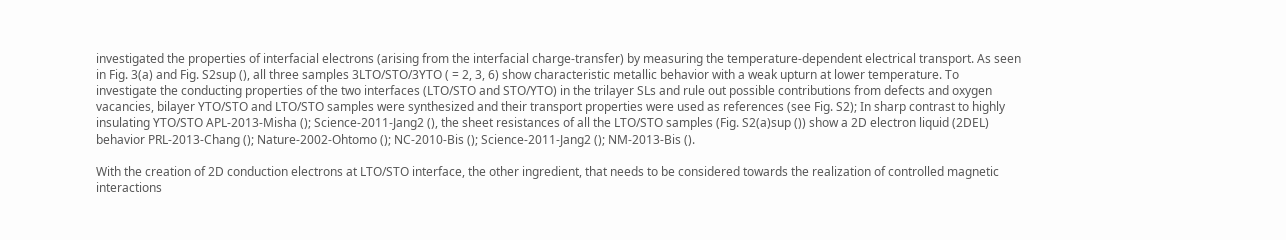investigated the properties of interfacial electrons (arising from the interfacial charge-transfer) by measuring the temperature-dependent electrical transport. As seen in Fig. 3(a) and Fig. S2sup (), all three samples 3LTO/STO/3YTO ( = 2, 3, 6) show characteristic metallic behavior with a weak upturn at lower temperature. To investigate the conducting properties of the two interfaces (LTO/STO and STO/YTO) in the trilayer SLs and rule out possible contributions from defects and oxygen vacancies, bilayer YTO/STO and LTO/STO samples were synthesized and their transport properties were used as references (see Fig. S2); In sharp contrast to highly insulating YTO/STO APL-2013-Misha (); Science-2011-Jang2 (), the sheet resistances of all the LTO/STO samples (Fig. S2(a)sup ()) show a 2D electron liquid (2DEL) behavior PRL-2013-Chang (); Nature-2002-Ohtomo (); NC-2010-Bis (); Science-2011-Jang2 (); NM-2013-Bis ().

With the creation of 2D conduction electrons at LTO/STO interface, the other ingredient, that needs to be considered towards the realization of controlled magnetic interactions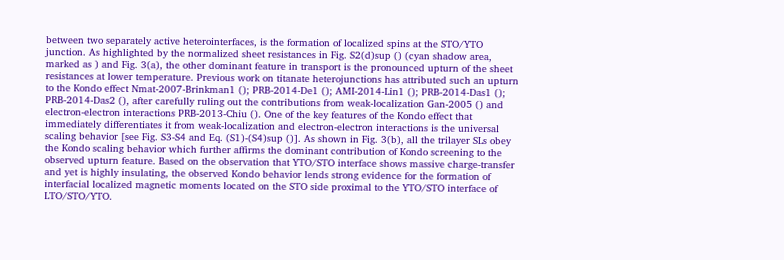between two separately active heterointerfaces, is the formation of localized spins at the STO/YTO junction. As highlighted by the normalized sheet resistances in Fig. S2(d)sup () (cyan shadow area, marked as ) and Fig. 3(a), the other dominant feature in transport is the pronounced upturn of the sheet resistances at lower temperature. Previous work on titanate heterojunctions has attributed such an upturn to the Kondo effect Nmat-2007-Brinkman1 (); PRB-2014-De1 (); AMI-2014-Lin1 (); PRB-2014-Das1 (); PRB-2014-Das2 (), after carefully ruling out the contributions from weak-localization Gan-2005 () and electron-electron interactions PRB-2013-Chiu (). One of the key features of the Kondo effect that immediately differentiates it from weak-localization and electron-electron interactions is the universal scaling behavior [see Fig. S3-S4 and Eq. (S1)-(S4)sup ()]. As shown in Fig. 3(b), all the trilayer SLs obey the Kondo scaling behavior which further affirms the dominant contribution of Kondo screening to the observed upturn feature. Based on the observation that YTO/STO interface shows massive charge-transfer and yet is highly insulating, the observed Kondo behavior lends strong evidence for the formation of interfacial localized magnetic moments located on the STO side proximal to the YTO/STO interface of LTO/STO/YTO.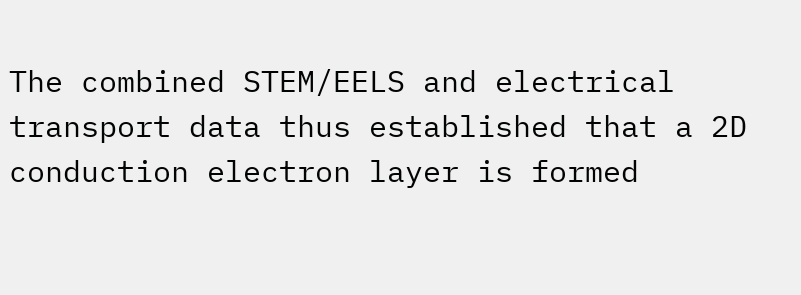The combined STEM/EELS and electrical transport data thus established that a 2D conduction electron layer is formed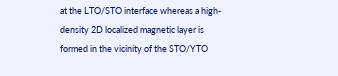at the LTO/STO interface whereas a high-density 2D localized magnetic layer is formed in the vicinity of the STO/YTO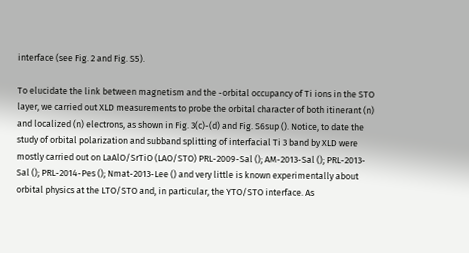interface (see Fig. 2 and Fig. S5).

To elucidate the link between magnetism and the -orbital occupancy of Ti ions in the STO layer, we carried out XLD measurements to probe the orbital character of both itinerant (n) and localized (n) electrons, as shown in Fig. 3(c)-(d) and Fig. S6sup (). Notice, to date the study of orbital polarization and subband splitting of interfacial Ti 3 band by XLD were mostly carried out on LaAlO/SrTiO (LAO/STO) PRL-2009-Sal (); AM-2013-Sal (); PRL-2013-Sal (); PRL-2014-Pes (); Nmat-2013-Lee () and very little is known experimentally about orbital physics at the LTO/STO and, in particular, the YTO/STO interface. As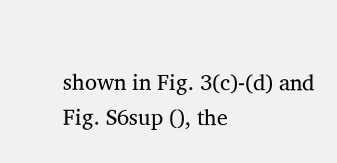shown in Fig. 3(c)-(d) and Fig. S6sup (), the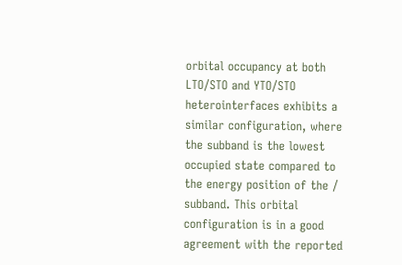orbital occupancy at both LTO/STO and YTO/STO heterointerfaces exhibits a similar configuration, where the subband is the lowest occupied state compared to the energy position of the / subband. This orbital configuration is in a good agreement with the reported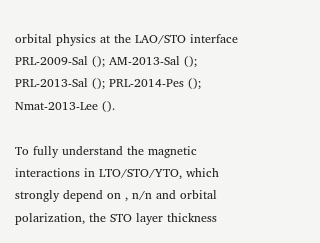orbital physics at the LAO/STO interface PRL-2009-Sal (); AM-2013-Sal (); PRL-2013-Sal (); PRL-2014-Pes (); Nmat-2013-Lee ().

To fully understand the magnetic interactions in LTO/STO/YTO, which strongly depend on , n/n and orbital polarization, the STO layer thickness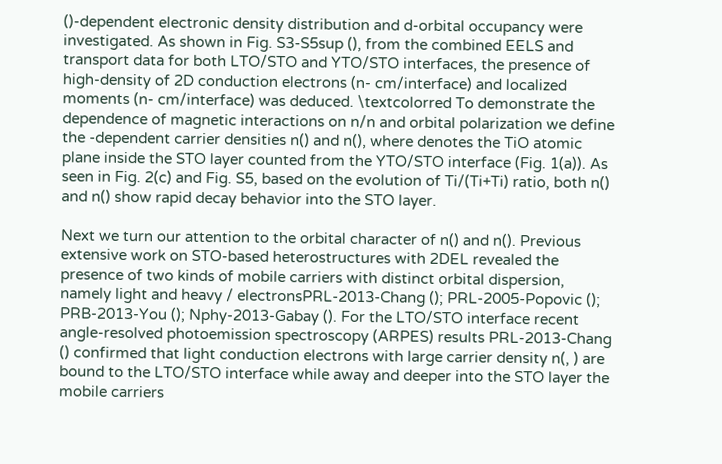()-dependent electronic density distribution and d-orbital occupancy were investigated. As shown in Fig. S3-S5sup (), from the combined EELS and transport data for both LTO/STO and YTO/STO interfaces, the presence of high-density of 2D conduction electrons (n- cm/interface) and localized moments (n- cm/interface) was deduced. \textcolorred To demonstrate the dependence of magnetic interactions on n/n and orbital polarization we define the -dependent carrier densities n() and n(), where denotes the TiO atomic plane inside the STO layer counted from the YTO/STO interface (Fig. 1(a)). As seen in Fig. 2(c) and Fig. S5, based on the evolution of Ti/(Ti+Ti) ratio, both n() and n() show rapid decay behavior into the STO layer.

Next we turn our attention to the orbital character of n() and n(). Previous extensive work on STO-based heterostructures with 2DEL revealed the presence of two kinds of mobile carriers with distinct orbital dispersion, namely light and heavy / electronsPRL-2013-Chang (); PRL-2005-Popovic (); PRB-2013-You (); Nphy-2013-Gabay (). For the LTO/STO interface recent angle-resolved photoemission spectroscopy (ARPES) results PRL-2013-Chang () confirmed that light conduction electrons with large carrier density n(, ) are bound to the LTO/STO interface while away and deeper into the STO layer the mobile carriers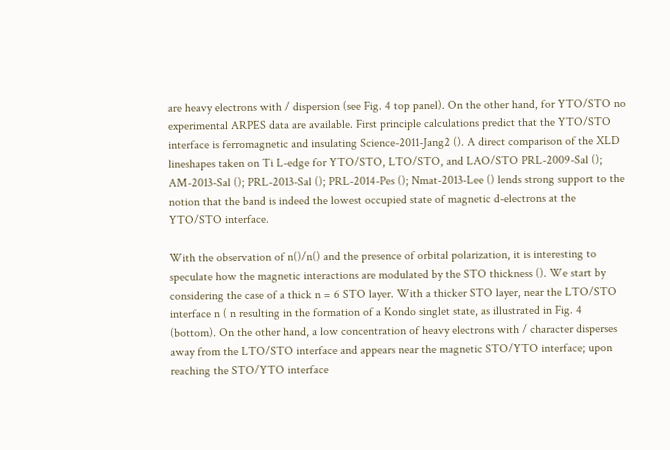are heavy electrons with / dispersion (see Fig. 4 top panel). On the other hand, for YTO/STO no experimental ARPES data are available. First principle calculations predict that the YTO/STO interface is ferromagnetic and insulating Science-2011-Jang2 (). A direct comparison of the XLD lineshapes taken on Ti L-edge for YTO/STO, LTO/STO, and LAO/STO PRL-2009-Sal (); AM-2013-Sal (); PRL-2013-Sal (); PRL-2014-Pes (); Nmat-2013-Lee () lends strong support to the notion that the band is indeed the lowest occupied state of magnetic d-electrons at the YTO/STO interface.

With the observation of n()/n() and the presence of orbital polarization, it is interesting to speculate how the magnetic interactions are modulated by the STO thickness (). We start by considering the case of a thick n = 6 STO layer. With a thicker STO layer, near the LTO/STO interface n ( n resulting in the formation of a Kondo singlet state, as illustrated in Fig. 4 (bottom). On the other hand, a low concentration of heavy electrons with / character disperses away from the LTO/STO interface and appears near the magnetic STO/YTO interface; upon reaching the STO/YTO interface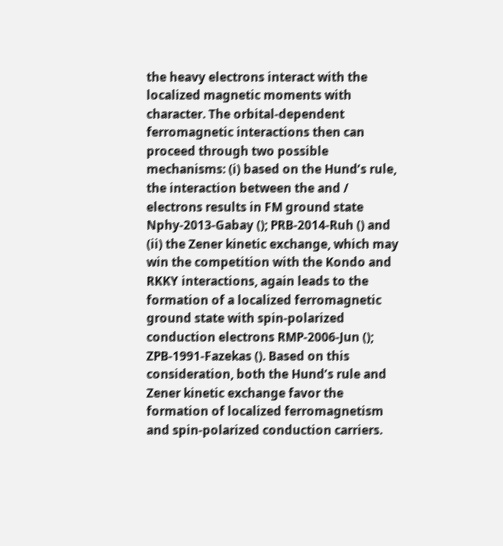the heavy electrons interact with the localized magnetic moments with character. The orbital-dependent ferromagnetic interactions then can proceed through two possible mechanisms: (i) based on the Hund’s rule, the interaction between the and / electrons results in FM ground state Nphy-2013-Gabay (); PRB-2014-Ruh () and (ii) the Zener kinetic exchange, which may win the competition with the Kondo and RKKY interactions, again leads to the formation of a localized ferromagnetic ground state with spin-polarized conduction electrons RMP-2006-Jun (); ZPB-1991-Fazekas (). Based on this consideration, both the Hund’s rule and Zener kinetic exchange favor the formation of localized ferromagnetism and spin-polarized conduction carriers.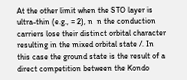At the other limit when the STO layer is ultra-thin (e.g., = 2), n  n the conduction carriers lose their distinct orbital character resulting in the mixed orbital state /. In this case the ground state is the result of a direct competition between the Kondo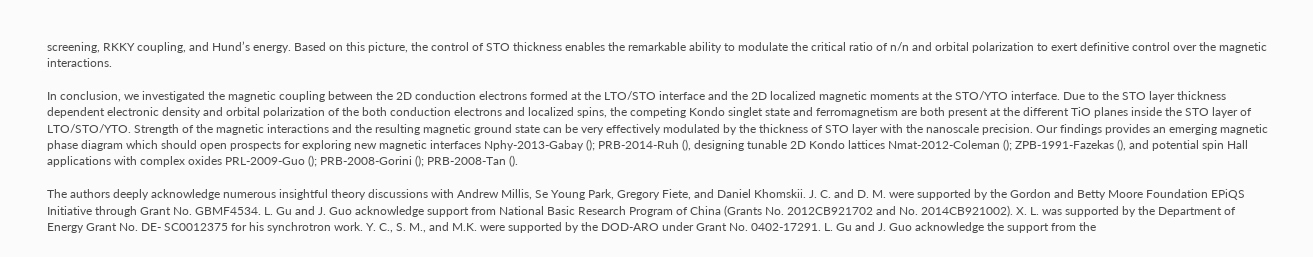screening, RKKY coupling, and Hund’s energy. Based on this picture, the control of STO thickness enables the remarkable ability to modulate the critical ratio of n/n and orbital polarization to exert definitive control over the magnetic interactions.

In conclusion, we investigated the magnetic coupling between the 2D conduction electrons formed at the LTO/STO interface and the 2D localized magnetic moments at the STO/YTO interface. Due to the STO layer thickness dependent electronic density and orbital polarization of the both conduction electrons and localized spins, the competing Kondo singlet state and ferromagnetism are both present at the different TiO planes inside the STO layer of LTO/STO/YTO. Strength of the magnetic interactions and the resulting magnetic ground state can be very effectively modulated by the thickness of STO layer with the nanoscale precision. Our findings provides an emerging magnetic phase diagram which should open prospects for exploring new magnetic interfaces Nphy-2013-Gabay (); PRB-2014-Ruh (), designing tunable 2D Kondo lattices Nmat-2012-Coleman (); ZPB-1991-Fazekas (), and potential spin Hall applications with complex oxides PRL-2009-Guo (); PRB-2008-Gorini (); PRB-2008-Tan ().

The authors deeply acknowledge numerous insightful theory discussions with Andrew Millis, Se Young Park, Gregory Fiete, and Daniel Khomskii. J. C. and D. M. were supported by the Gordon and Betty Moore Foundation EPiQS Initiative through Grant No. GBMF4534. L. Gu and J. Guo acknowledge support from National Basic Research Program of China (Grants No. 2012CB921702 and No. 2014CB921002). X. L. was supported by the Department of Energy Grant No. DE- SC0012375 for his synchrotron work. Y. C., S. M., and M.K. were supported by the DOD-ARO under Grant No. 0402-17291. L. Gu and J. Guo acknowledge the support from the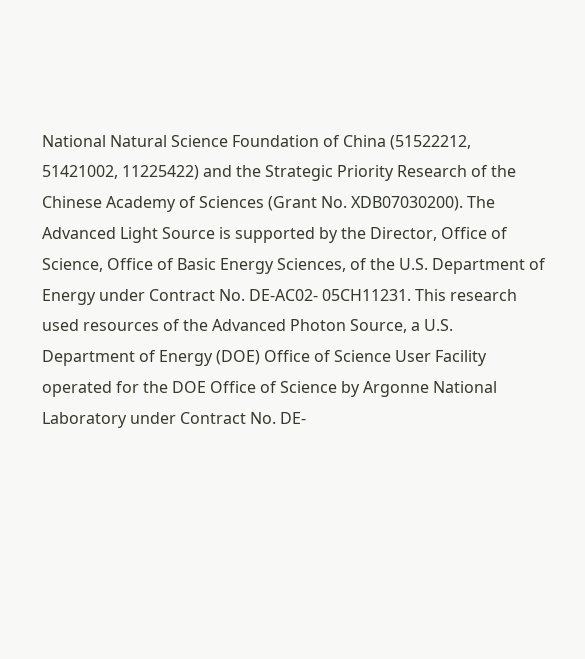National Natural Science Foundation of China (51522212, 51421002, 11225422) and the Strategic Priority Research of the Chinese Academy of Sciences (Grant No. XDB07030200). The Advanced Light Source is supported by the Director, Office of Science, Office of Basic Energy Sciences, of the U.S. Department of Energy under Contract No. DE-AC02- 05CH11231. This research used resources of the Advanced Photon Source, a U.S. Department of Energy (DOE) Office of Science User Facility operated for the DOE Office of Science by Argonne National Laboratory under Contract No. DE-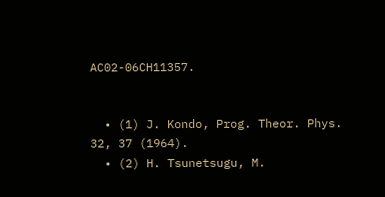AC02-06CH11357.


  • (1) J. Kondo, Prog. Theor. Phys. 32, 37 (1964).
  • (2) H. Tsunetsugu, M.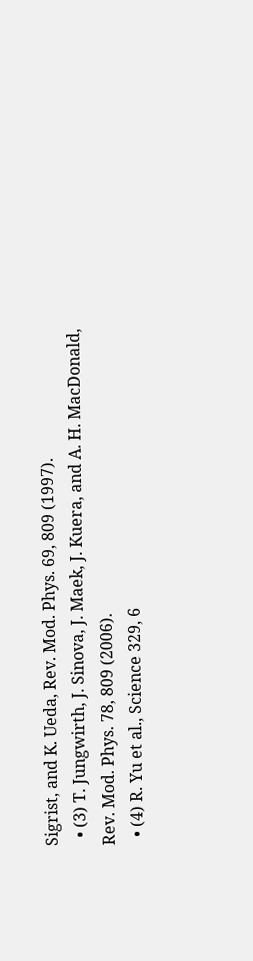Sigrist, and K. Ueda, Rev. Mod. Phys. 69, 809 (1997).
  • (3) T. Jungwirth, J. Sinova, J. Maek, J. Kuera, and A. H. MacDonald, Rev. Mod. Phys. 78, 809 (2006).
  • (4) R. Yu et al., Science 329, 6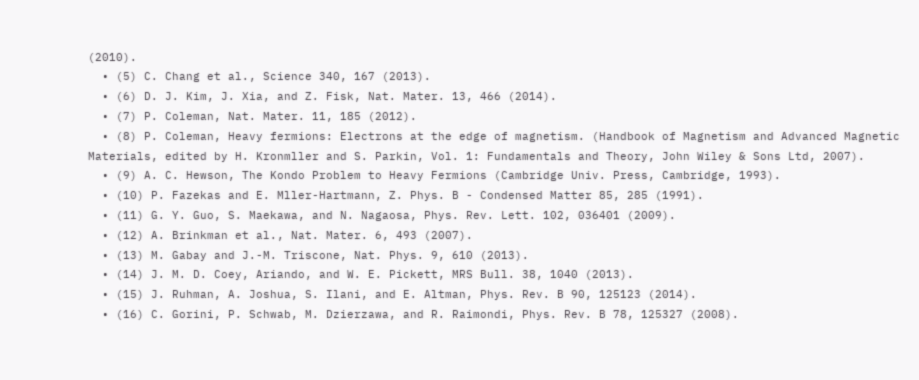(2010).
  • (5) C. Chang et al., Science 340, 167 (2013).
  • (6) D. J. Kim, J. Xia, and Z. Fisk, Nat. Mater. 13, 466 (2014).
  • (7) P. Coleman, Nat. Mater. 11, 185 (2012).
  • (8) P. Coleman, Heavy fermions: Electrons at the edge of magnetism. (Handbook of Magnetism and Advanced Magnetic Materials, edited by H. Kronmller and S. Parkin, Vol. 1: Fundamentals and Theory, John Wiley & Sons Ltd, 2007).
  • (9) A. C. Hewson, The Kondo Problem to Heavy Fermions (Cambridge Univ. Press, Cambridge, 1993).
  • (10) P. Fazekas and E. Mller-Hartmann, Z. Phys. B - Condensed Matter 85, 285 (1991).
  • (11) G. Y. Guo, S. Maekawa, and N. Nagaosa, Phys. Rev. Lett. 102, 036401 (2009).
  • (12) A. Brinkman et al., Nat. Mater. 6, 493 (2007).
  • (13) M. Gabay and J.-M. Triscone, Nat. Phys. 9, 610 (2013).
  • (14) J. M. D. Coey, Ariando, and W. E. Pickett, MRS Bull. 38, 1040 (2013).
  • (15) J. Ruhman, A. Joshua, S. Ilani, and E. Altman, Phys. Rev. B 90, 125123 (2014).
  • (16) C. Gorini, P. Schwab, M. Dzierzawa, and R. Raimondi, Phys. Rev. B 78, 125327 (2008).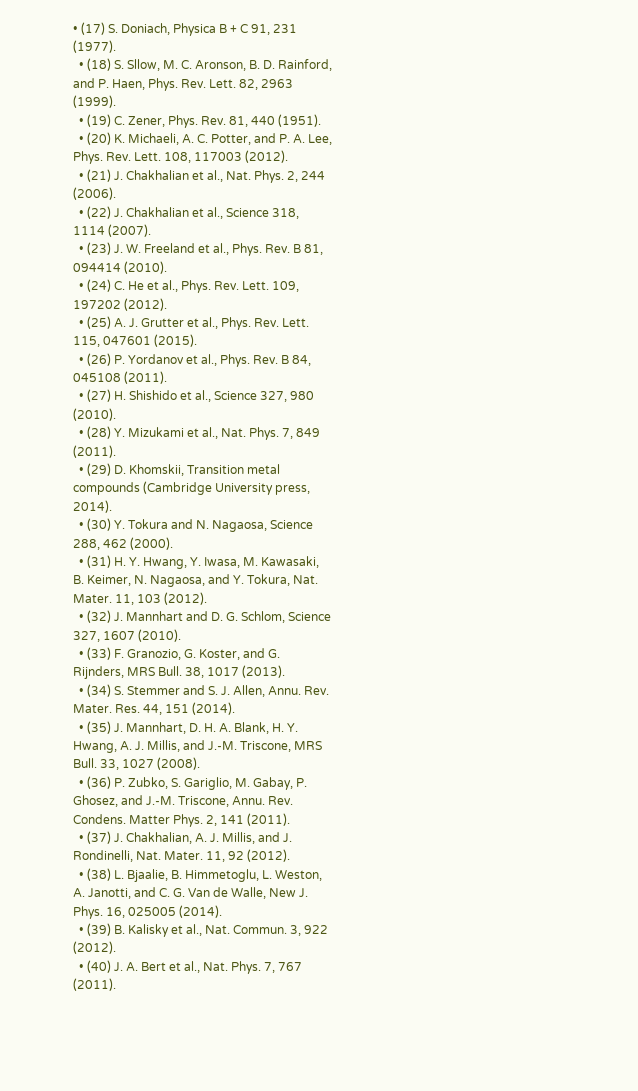• (17) S. Doniach, Physica B + C 91, 231 (1977).
  • (18) S. Sllow, M. C. Aronson, B. D. Rainford, and P. Haen, Phys. Rev. Lett. 82, 2963 (1999).
  • (19) C. Zener, Phys. Rev. 81, 440 (1951).
  • (20) K. Michaeli, A. C. Potter, and P. A. Lee, Phys. Rev. Lett. 108, 117003 (2012).
  • (21) J. Chakhalian et al., Nat. Phys. 2, 244 (2006).
  • (22) J. Chakhalian et al., Science 318, 1114 (2007).
  • (23) J. W. Freeland et al., Phys. Rev. B 81, 094414 (2010).
  • (24) C. He et al., Phys. Rev. Lett. 109, 197202 (2012).
  • (25) A. J. Grutter et al., Phys. Rev. Lett. 115, 047601 (2015).
  • (26) P. Yordanov et al., Phys. Rev. B 84, 045108 (2011).
  • (27) H. Shishido et al., Science 327, 980 (2010).
  • (28) Y. Mizukami et al., Nat. Phys. 7, 849 (2011).
  • (29) D. Khomskii, Transition metal compounds (Cambridge University press, 2014).
  • (30) Y. Tokura and N. Nagaosa, Science 288, 462 (2000).
  • (31) H. Y. Hwang, Y. Iwasa, M. Kawasaki, B. Keimer, N. Nagaosa, and Y. Tokura, Nat. Mater. 11, 103 (2012).
  • (32) J. Mannhart and D. G. Schlom, Science 327, 1607 (2010).
  • (33) F. Granozio, G. Koster, and G. Rijnders, MRS Bull. 38, 1017 (2013).
  • (34) S. Stemmer and S. J. Allen, Annu. Rev. Mater. Res. 44, 151 (2014).
  • (35) J. Mannhart, D. H. A. Blank, H. Y. Hwang, A. J. Millis, and J.-M. Triscone, MRS Bull. 33, 1027 (2008).
  • (36) P. Zubko, S. Gariglio, M. Gabay, P. Ghosez, and J.-M. Triscone, Annu. Rev. Condens. Matter Phys. 2, 141 (2011).
  • (37) J. Chakhalian, A. J. Millis, and J. Rondinelli, Nat. Mater. 11, 92 (2012).
  • (38) L. Bjaalie, B. Himmetoglu, L. Weston, A. Janotti, and C. G. Van de Walle, New J. Phys. 16, 025005 (2014).
  • (39) B. Kalisky et al., Nat. Commun. 3, 922 (2012).
  • (40) J. A. Bert et al., Nat. Phys. 7, 767 (2011).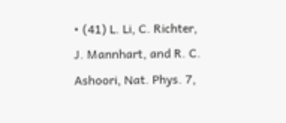• (41) L. Li, C. Richter, J. Mannhart, and R. C. Ashoori, Nat. Phys. 7,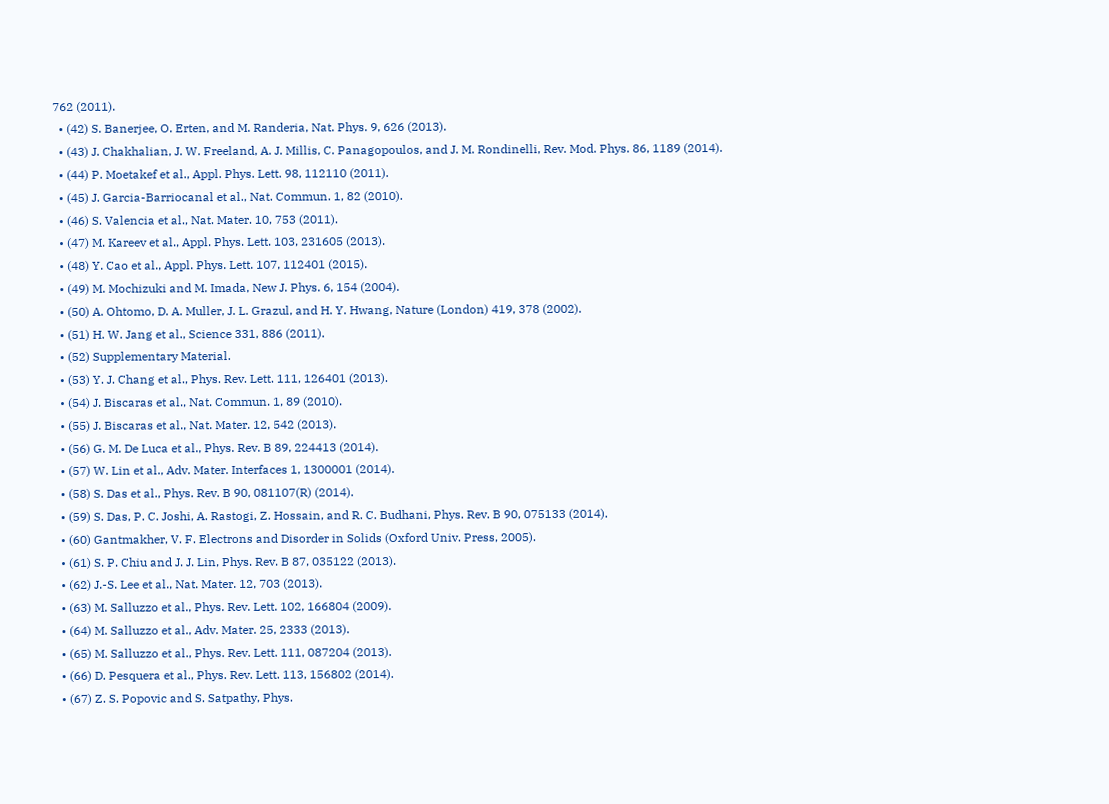762 (2011).
  • (42) S. Banerjee, O. Erten, and M. Randeria, Nat. Phys. 9, 626 (2013).
  • (43) J. Chakhalian, J. W. Freeland, A. J. Millis, C. Panagopoulos, and J. M. Rondinelli, Rev. Mod. Phys. 86, 1189 (2014).
  • (44) P. Moetakef et al., Appl. Phys. Lett. 98, 112110 (2011).
  • (45) J. Garcia-Barriocanal et al., Nat. Commun. 1, 82 (2010).
  • (46) S. Valencia et al., Nat. Mater. 10, 753 (2011).
  • (47) M. Kareev et al., Appl. Phys. Lett. 103, 231605 (2013).
  • (48) Y. Cao et al., Appl. Phys. Lett. 107, 112401 (2015).
  • (49) M. Mochizuki and M. Imada, New J. Phys. 6, 154 (2004).
  • (50) A. Ohtomo, D. A. Muller, J. L. Grazul, and H. Y. Hwang, Nature (London) 419, 378 (2002).
  • (51) H. W. Jang et al., Science 331, 886 (2011).
  • (52) Supplementary Material.
  • (53) Y. J. Chang et al., Phys. Rev. Lett. 111, 126401 (2013).
  • (54) J. Biscaras et al., Nat. Commun. 1, 89 (2010).
  • (55) J. Biscaras et al., Nat. Mater. 12, 542 (2013).
  • (56) G. M. De Luca et al., Phys. Rev. B 89, 224413 (2014).
  • (57) W. Lin et al., Adv. Mater. Interfaces 1, 1300001 (2014).
  • (58) S. Das et al., Phys. Rev. B 90, 081107(R) (2014).
  • (59) S. Das, P. C. Joshi, A. Rastogi, Z. Hossain, and R. C. Budhani, Phys. Rev. B 90, 075133 (2014).
  • (60) Gantmakher, V. F. Electrons and Disorder in Solids (Oxford Univ. Press, 2005).
  • (61) S. P. Chiu and J. J. Lin, Phys. Rev. B 87, 035122 (2013).
  • (62) J.-S. Lee et al., Nat. Mater. 12, 703 (2013).
  • (63) M. Salluzzo et al., Phys. Rev. Lett. 102, 166804 (2009).
  • (64) M. Salluzzo et al., Adv. Mater. 25, 2333 (2013).
  • (65) M. Salluzzo et al., Phys. Rev. Lett. 111, 087204 (2013).
  • (66) D. Pesquera et al., Phys. Rev. Lett. 113, 156802 (2014).
  • (67) Z. S. Popovic and S. Satpathy, Phys.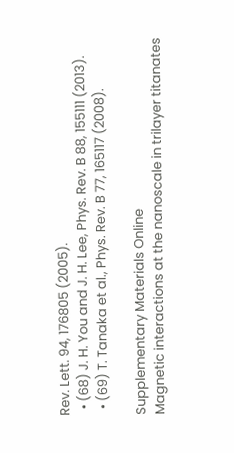Rev. Lett. 94, 176805 (2005).
  • (68) J. H. You and J. H. Lee, Phys. Rev. B 88, 155111 (2013).
  • (69) T. Tanaka et al., Phys. Rev. B 77, 165117 (2008).

Supplementary Materials Online
Magnetic interactions at the nanoscale in trilayer titanates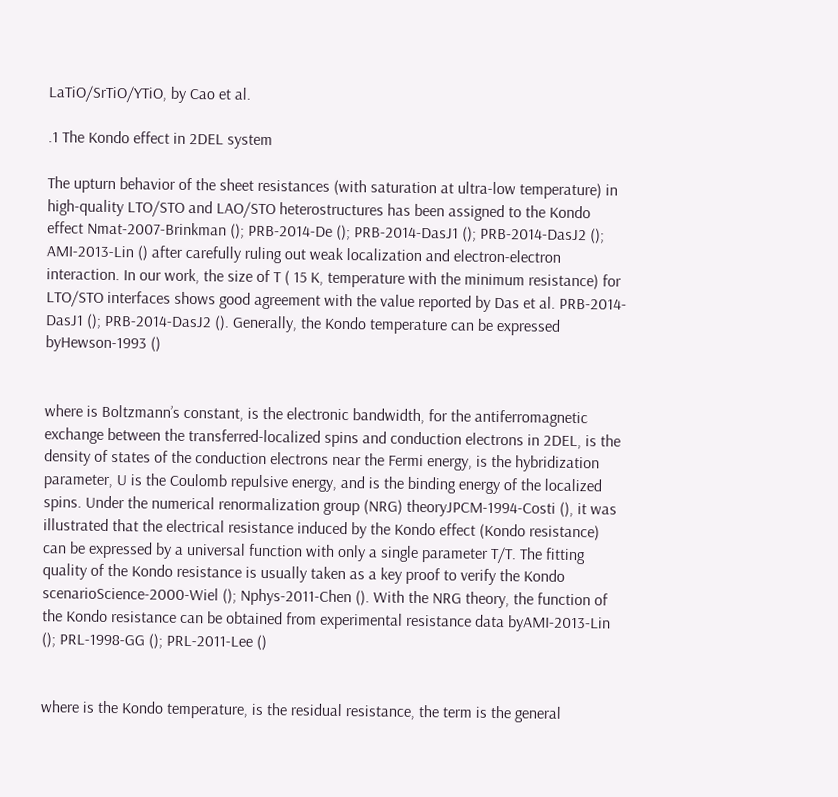LaTiO/SrTiO/YTiO, by Cao et al.

.1 The Kondo effect in 2DEL system

The upturn behavior of the sheet resistances (with saturation at ultra-low temperature) in high-quality LTO/STO and LAO/STO heterostructures has been assigned to the Kondo effect Nmat-2007-Brinkman (); PRB-2014-De (); PRB-2014-DasJ1 (); PRB-2014-DasJ2 (); AMI-2013-Lin () after carefully ruling out weak localization and electron-electron interaction. In our work, the size of T ( 15 K, temperature with the minimum resistance) for LTO/STO interfaces shows good agreement with the value reported by Das et al. PRB-2014-DasJ1 (); PRB-2014-DasJ2 (). Generally, the Kondo temperature can be expressed byHewson-1993 ()


where is Boltzmann’s constant, is the electronic bandwidth, for the antiferromagnetic exchange between the transferred-localized spins and conduction electrons in 2DEL, is the density of states of the conduction electrons near the Fermi energy, is the hybridization parameter, U is the Coulomb repulsive energy, and is the binding energy of the localized spins. Under the numerical renormalization group (NRG) theoryJPCM-1994-Costi (), it was illustrated that the electrical resistance induced by the Kondo effect (Kondo resistance) can be expressed by a universal function with only a single parameter T/T. The fitting quality of the Kondo resistance is usually taken as a key proof to verify the Kondo scenarioScience-2000-Wiel (); Nphys-2011-Chen (). With the NRG theory, the function of the Kondo resistance can be obtained from experimental resistance data byAMI-2013-Lin (); PRL-1998-GG (); PRL-2011-Lee ()


where is the Kondo temperature, is the residual resistance, the term is the general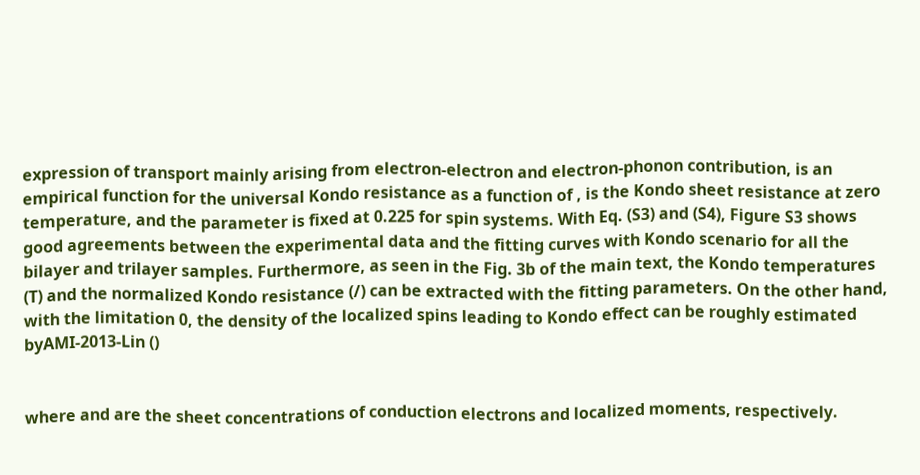expression of transport mainly arising from electron-electron and electron-phonon contribution, is an empirical function for the universal Kondo resistance as a function of , is the Kondo sheet resistance at zero temperature, and the parameter is fixed at 0.225 for spin systems. With Eq. (S3) and (S4), Figure S3 shows good agreements between the experimental data and the fitting curves with Kondo scenario for all the bilayer and trilayer samples. Furthermore, as seen in the Fig. 3b of the main text, the Kondo temperatures (T) and the normalized Kondo resistance (/) can be extracted with the fitting parameters. On the other hand, with the limitation 0, the density of the localized spins leading to Kondo effect can be roughly estimated byAMI-2013-Lin ()


where and are the sheet concentrations of conduction electrons and localized moments, respectively.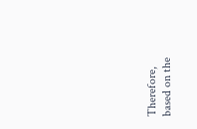Therefore, based on the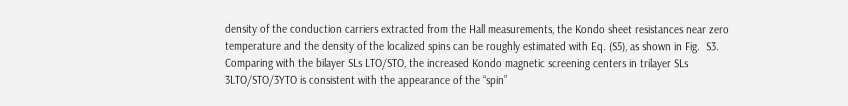density of the conduction carriers extracted from the Hall measurements, the Kondo sheet resistances near zero temperature and the density of the localized spins can be roughly estimated with Eq. (S5), as shown in Fig.  S3. Comparing with the bilayer SLs LTO/STO, the increased Kondo magnetic screening centers in trilayer SLs 3LTO/STO/3YTO is consistent with the appearance of the “spin”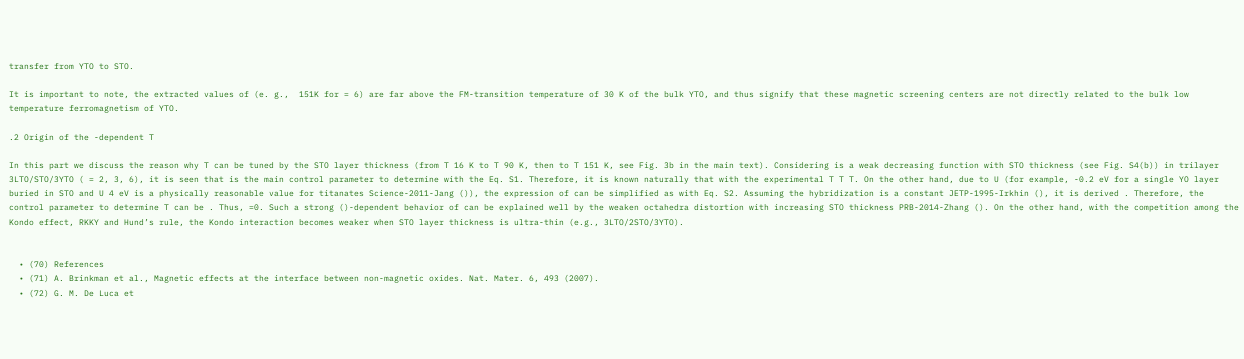transfer from YTO to STO.

It is important to note, the extracted values of (e. g.,  151K for = 6) are far above the FM-transition temperature of 30 K of the bulk YTO, and thus signify that these magnetic screening centers are not directly related to the bulk low temperature ferromagnetism of YTO.

.2 Origin of the -dependent T

In this part we discuss the reason why T can be tuned by the STO layer thickness (from T 16 K to T 90 K, then to T 151 K, see Fig. 3b in the main text). Considering is a weak decreasing function with STO thickness (see Fig. S4(b)) in trilayer 3LTO/STO/3YTO ( = 2, 3, 6), it is seen that is the main control parameter to determine with the Eq. S1. Therefore, it is known naturally that with the experimental T T T. On the other hand, due to U (for example, -0.2 eV for a single YO layer buried in STO and U 4 eV is a physically reasonable value for titanates Science-2011-Jang ()), the expression of can be simplified as with Eq. S2. Assuming the hybridization is a constant JETP-1995-Irkhin (), it is derived . Therefore, the control parameter to determine T can be . Thus, =0. Such a strong ()-dependent behavior of can be explained well by the weaken octahedra distortion with increasing STO thickness PRB-2014-Zhang (). On the other hand, with the competition among the Kondo effect, RKKY and Hund’s rule, the Kondo interaction becomes weaker when STO layer thickness is ultra-thin (e.g., 3LTO/2STO/3YTO).


  • (70) References
  • (71) A. Brinkman et al., Magnetic effects at the interface between non-magnetic oxides. Nat. Mater. 6, 493 (2007).
  • (72) G. M. De Luca et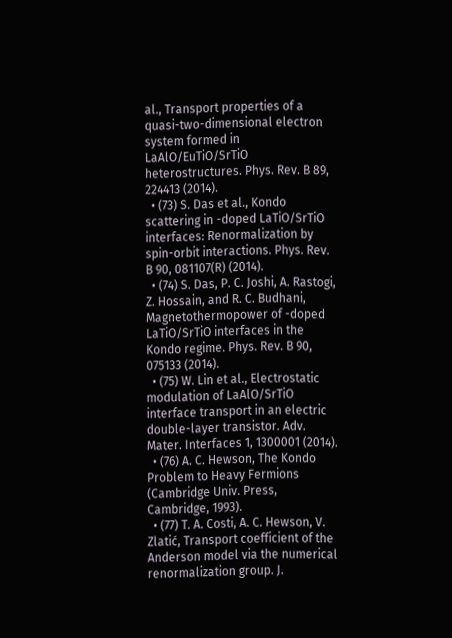al., Transport properties of a quasi-two-dimensional electron system formed in LaAlO/EuTiO/SrTiO heterostructures. Phys. Rev. B 89, 224413 (2014).
  • (73) S. Das et al., Kondo scattering in -doped LaTiO/SrTiO interfaces: Renormalization by spin-orbit interactions. Phys. Rev. B 90, 081107(R) (2014).
  • (74) S. Das, P. C. Joshi, A. Rastogi, Z. Hossain, and R. C. Budhani, Magnetothermopower of -doped LaTiO/SrTiO interfaces in the Kondo regime. Phys. Rev. B 90, 075133 (2014).
  • (75) W. Lin et al., Electrostatic modulation of LaAlO/SrTiO interface transport in an electric double-layer transistor. Adv. Mater. Interfaces 1, 1300001 (2014).
  • (76) A. C. Hewson, The Kondo Problem to Heavy Fermions (Cambridge Univ. Press, Cambridge, 1993).
  • (77) T. A. Costi, A. C. Hewson, V. Zlatić, Transport coefficient of the Anderson model via the numerical renormalization group. J.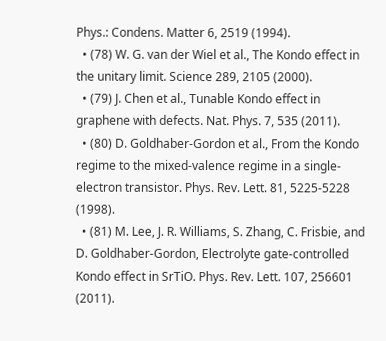Phys.: Condens. Matter 6, 2519 (1994).
  • (78) W. G. van der Wiel et al., The Kondo effect in the unitary limit. Science 289, 2105 (2000).
  • (79) J. Chen et al., Tunable Kondo effect in graphene with defects. Nat. Phys. 7, 535 (2011).
  • (80) D. Goldhaber-Gordon et al., From the Kondo regime to the mixed-valence regime in a single-electron transistor. Phys. Rev. Lett. 81, 5225-5228 (1998).
  • (81) M. Lee, J. R. Williams, S. Zhang, C. Frisbie, and D. Goldhaber-Gordon, Electrolyte gate-controlled Kondo effect in SrTiO. Phys. Rev. Lett. 107, 256601 (2011).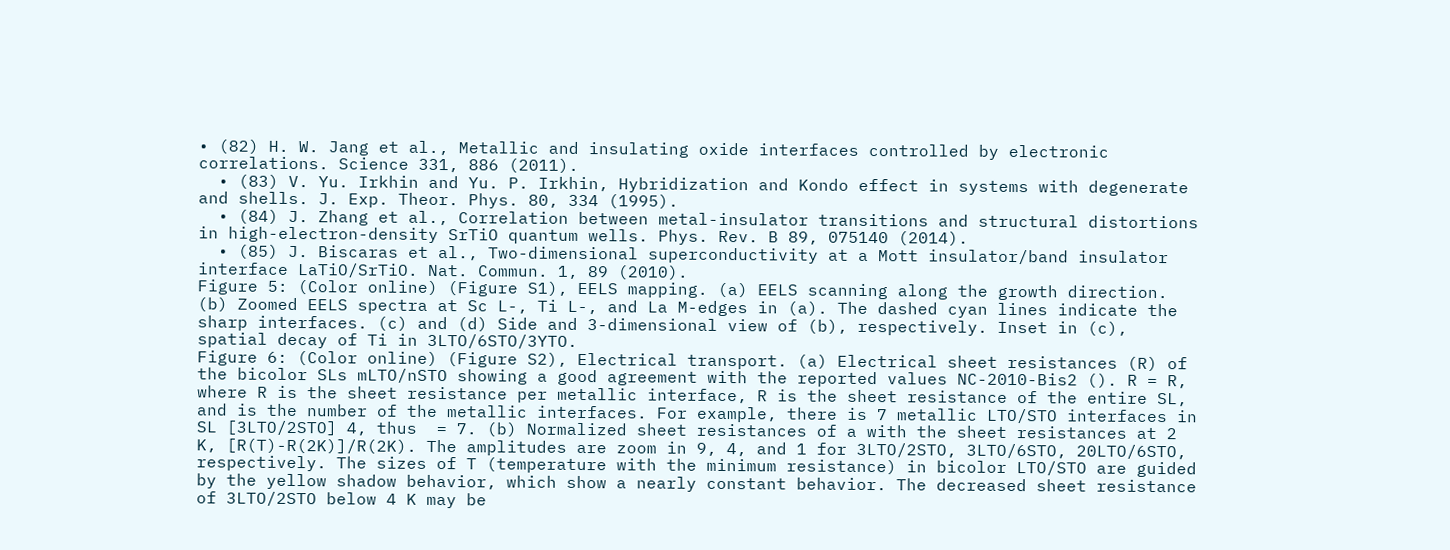• (82) H. W. Jang et al., Metallic and insulating oxide interfaces controlled by electronic correlations. Science 331, 886 (2011).
  • (83) V. Yu. Irkhin and Yu. P. Irkhin, Hybridization and Kondo effect in systems with degenerate and shells. J. Exp. Theor. Phys. 80, 334 (1995).
  • (84) J. Zhang et al., Correlation between metal-insulator transitions and structural distortions in high-electron-density SrTiO quantum wells. Phys. Rev. B 89, 075140 (2014).
  • (85) J. Biscaras et al., Two-dimensional superconductivity at a Mott insulator/band insulator interface LaTiO/SrTiO. Nat. Commun. 1, 89 (2010).
Figure 5: (Color online) (Figure S1), EELS mapping. (a) EELS scanning along the growth direction. (b) Zoomed EELS spectra at Sc L-, Ti L-, and La M-edges in (a). The dashed cyan lines indicate the sharp interfaces. (c) and (d) Side and 3-dimensional view of (b), respectively. Inset in (c), spatial decay of Ti in 3LTO/6STO/3YTO.
Figure 6: (Color online) (Figure S2), Electrical transport. (a) Electrical sheet resistances (R) of the bicolor SLs mLTO/nSTO showing a good agreement with the reported values NC-2010-Bis2 (). R = R, where R is the sheet resistance per metallic interface, R is the sheet resistance of the entire SL, and is the number of the metallic interfaces. For example, there is 7 metallic LTO/STO interfaces in SL [3LTO/2STO] 4, thus  = 7. (b) Normalized sheet resistances of a with the sheet resistances at 2 K, [R(T)-R(2K)]/R(2K). The amplitudes are zoom in 9, 4, and 1 for 3LTO/2STO, 3LTO/6STO, 20LTO/6STO, respectively. The sizes of T (temperature with the minimum resistance) in bicolor LTO/STO are guided by the yellow shadow behavior, which show a nearly constant behavior. The decreased sheet resistance of 3LTO/2STO below 4 K may be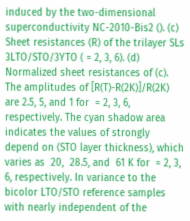induced by the two-dimensional superconductivity NC-2010-Bis2 (). (c) Sheet resistances (R) of the trilayer SLs 3LTO/STO/3YTO ( = 2, 3, 6). (d) Normalized sheet resistances of (c). The amplitudes of [R(T)-R(2K)]/R(2K) are 2.5, 5, and 1 for  = 2, 3, 6, respectively. The cyan shadow area indicates the values of strongly depend on (STO layer thickness), which varies as  20,  28.5, and  61 K for  = 2, 3, 6, respectively. In variance to the bicolor LTO/STO reference samples with nearly independent of the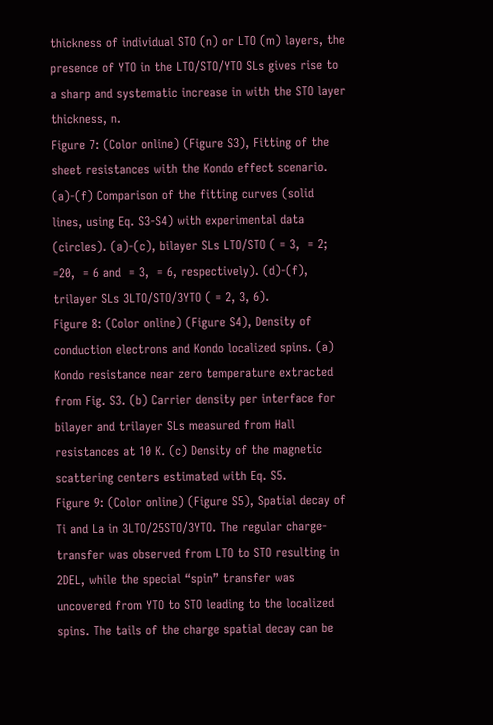thickness of individual STO (n) or LTO (m) layers, the presence of YTO in the LTO/STO/YTO SLs gives rise to a sharp and systematic increase in with the STO layer thickness, n.
Figure 7: (Color online) (Figure S3), Fitting of the sheet resistances with the Kondo effect scenario. (a)-(f) Comparison of the fitting curves (solid lines, using Eq. S3-S4) with experimental data (circles). (a)-(c), bilayer SLs LTO/STO ( = 3,  = 2;  =20,  = 6 and  = 3,  = 6, respectively). (d)-(f), trilayer SLs 3LTO/STO/3YTO ( = 2, 3, 6).
Figure 8: (Color online) (Figure S4), Density of conduction electrons and Kondo localized spins. (a) Kondo resistance near zero temperature extracted from Fig. S3. (b) Carrier density per interface for bilayer and trilayer SLs measured from Hall resistances at 10 K. (c) Density of the magnetic scattering centers estimated with Eq. S5.
Figure 9: (Color online) (Figure S5), Spatial decay of Ti and La in 3LTO/25STO/3YTO. The regular charge-transfer was observed from LTO to STO resulting in 2DEL, while the special “spin” transfer was uncovered from YTO to STO leading to the localized spins. The tails of the charge spatial decay can be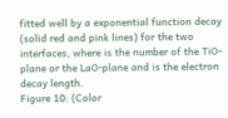fitted well by a exponential function decay (solid red and pink lines) for the two interfaces, where is the number of the TiO-plane or the LaO-plane and is the electron decay length.
Figure 10: (Color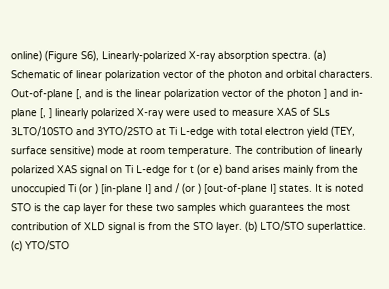online) (Figure S6), Linearly-polarized X-ray absorption spectra. (a) Schematic of linear polarization vector of the photon and orbital characters. Out-of-plane [, and is the linear polarization vector of the photon ] and in-plane [, ] linearly polarized X-ray were used to measure XAS of SLs 3LTO/10STO and 3YTO/2STO at Ti L-edge with total electron yield (TEY, surface sensitive) mode at room temperature. The contribution of linearly polarized XAS signal on Ti L-edge for t (or e) band arises mainly from the unoccupied Ti (or ) [in-plane I] and / (or ) [out-of-plane I] states. It is noted STO is the cap layer for these two samples which guarantees the most contribution of XLD signal is from the STO layer. (b) LTO/STO superlattice. (c) YTO/STO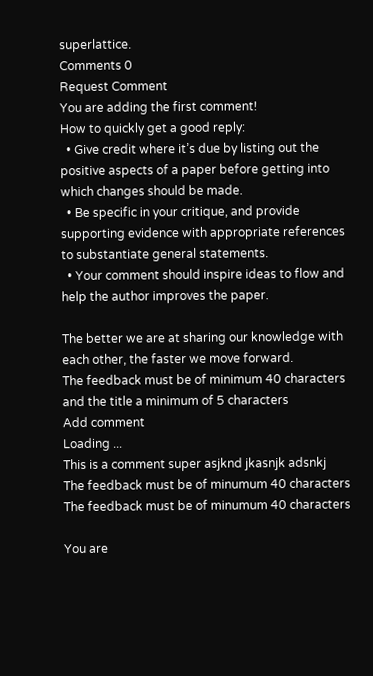superlattice.
Comments 0
Request Comment
You are adding the first comment!
How to quickly get a good reply:
  • Give credit where it’s due by listing out the positive aspects of a paper before getting into which changes should be made.
  • Be specific in your critique, and provide supporting evidence with appropriate references to substantiate general statements.
  • Your comment should inspire ideas to flow and help the author improves the paper.

The better we are at sharing our knowledge with each other, the faster we move forward.
The feedback must be of minimum 40 characters and the title a minimum of 5 characters
Add comment
Loading ...
This is a comment super asjknd jkasnjk adsnkj
The feedback must be of minumum 40 characters
The feedback must be of minumum 40 characters

You are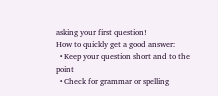asking your first question!
How to quickly get a good answer:
  • Keep your question short and to the point
  • Check for grammar or spelling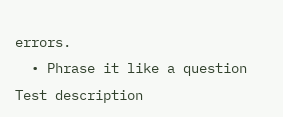errors.
  • Phrase it like a question
Test description